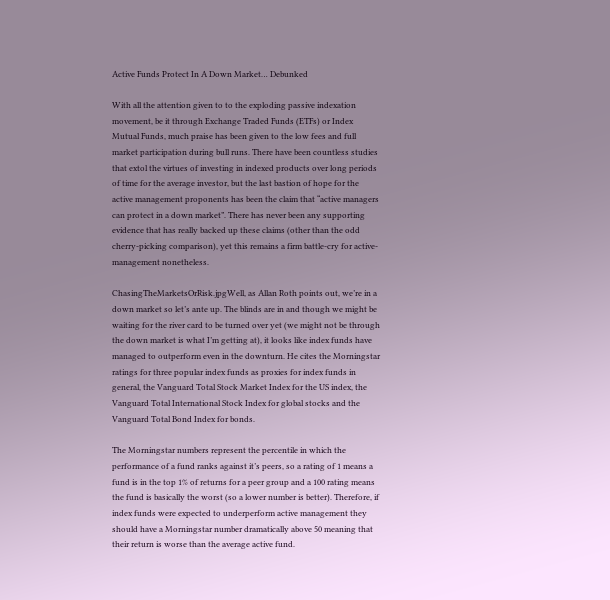Active Funds Protect In A Down Market… Debunked

With all the attention given to to the exploding passive indexation movement, be it through Exchange Traded Funds (ETFs) or Index Mutual Funds, much praise has been given to the low fees and full market participation during bull runs. There have been countless studies that extol the virtues of investing in indexed products over long periods of time for the average investor, but the last bastion of hope for the active management proponents has been the claim that “active managers can protect in a down market”. There has never been any supporting evidence that has really backed up these claims (other than the odd cherry-picking comparison), yet this remains a firm battle-cry for active-management nonetheless.

ChasingTheMarketsOrRisk.jpgWell, as Allan Roth points out, we’re in a down market so let’s ante up. The blinds are in and though we might be waiting for the river card to be turned over yet (we might not be through the down market is what I’m getting at), it looks like index funds have managed to outperform even in the downturn. He cites the Morningstar ratings for three popular index funds as proxies for index funds in general, the Vanguard Total Stock Market Index for the US index, the Vanguard Total International Stock Index for global stocks and the Vanguard Total Bond Index for bonds.

The Morningstar numbers represent the percentile in which the performance of a fund ranks against it’s peers, so a rating of 1 means a fund is in the top 1% of returns for a peer group and a 100 rating means the fund is basically the worst (so a lower number is better). Therefore, if index funds were expected to underperform active management they should have a Morningstar number dramatically above 50 meaning that their return is worse than the average active fund.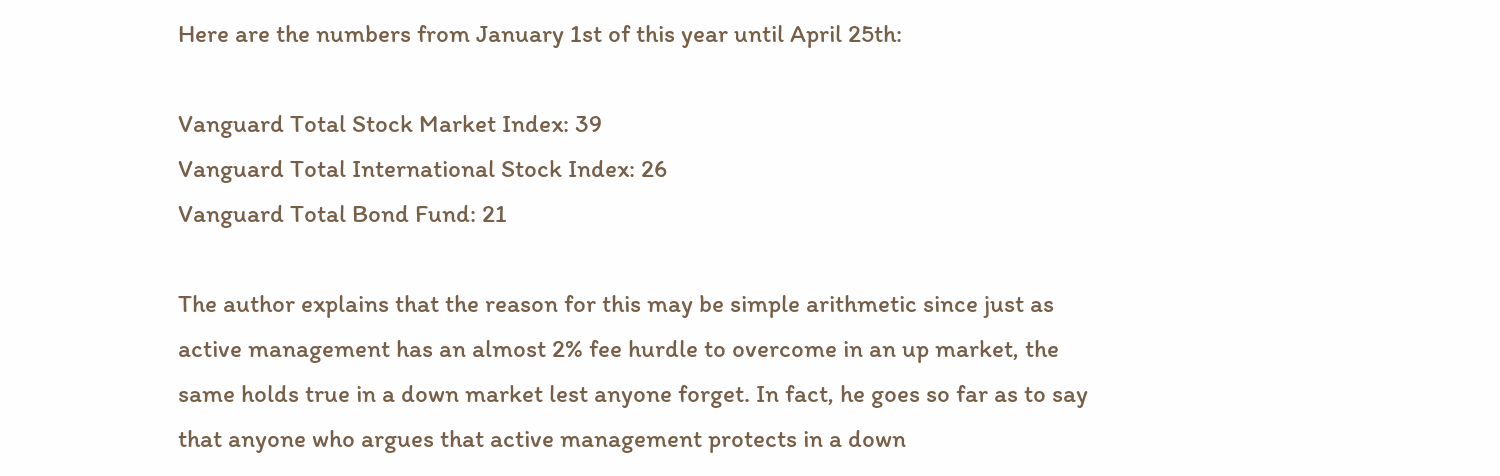Here are the numbers from January 1st of this year until April 25th:

Vanguard Total Stock Market Index: 39
Vanguard Total International Stock Index: 26
Vanguard Total Bond Fund: 21

The author explains that the reason for this may be simple arithmetic since just as active management has an almost 2% fee hurdle to overcome in an up market, the same holds true in a down market lest anyone forget. In fact, he goes so far as to say that anyone who argues that active management protects in a down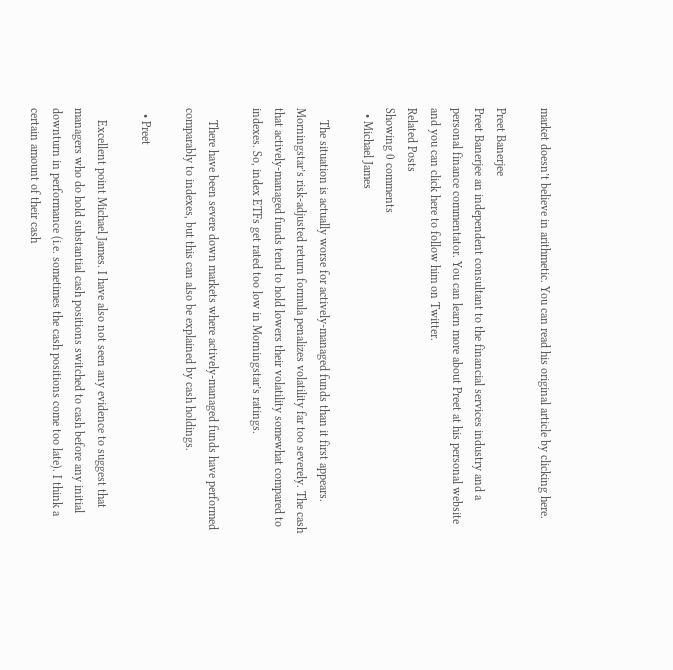market doesn’t believe in arithmetic. You can read his original article by clicking here.

Preet Banerjee
Preet Banerjee an independent consultant to the financial services industry and a personal finance commentator. You can learn more about Preet at his personal website and you can click here to follow him on Twitter.
Related Posts
Showing 0 comments
  • Michael James

    The situation is actually worse for actively-managed funds than it first appears. Morningstar’s risk-adjusted return formula penalizes volatility far too severely. The cash that actively-managed funds tend to hold lowers their volatility somewhat compared to indexes. So, index ETFs get rated too low in Morningstar’s ratings.

    There have been severe down markets where actively-managed funds have performed comparably to indexes, but this can also be explained by cash holdings.

  • Preet

    Excellent point Michael James. I have also not seen any evidence to suggest that managers who do hold substantial cash positions switched to cash before any initial downturn in performance (i.e. sometimes the cash positions come too late). I think a certain amount of their cash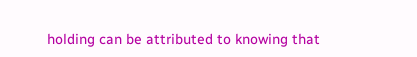holding can be attributed to knowing that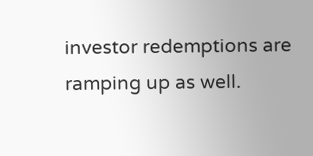investor redemptions are ramping up as well.